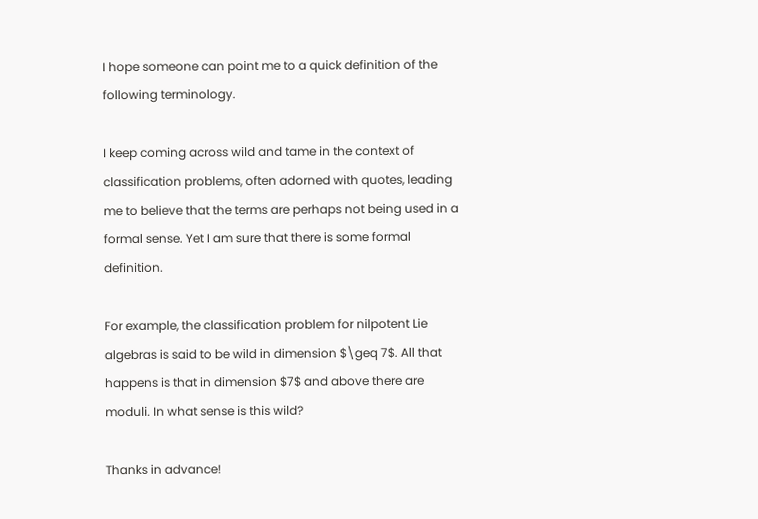I hope someone can point me to a quick definition of the following terminology.

I keep coming across wild and tame in the context of classification problems, often adorned with quotes, leading me to believe that the terms are perhaps not being used in a formal sense. Yet I am sure that there is some formal definition.

For example, the classification problem for nilpotent Lie algebras is said to be wild in dimension $\geq 7$. All that happens is that in dimension $7$ and above there are moduli. In what sense is this wild?

Thanks in advance!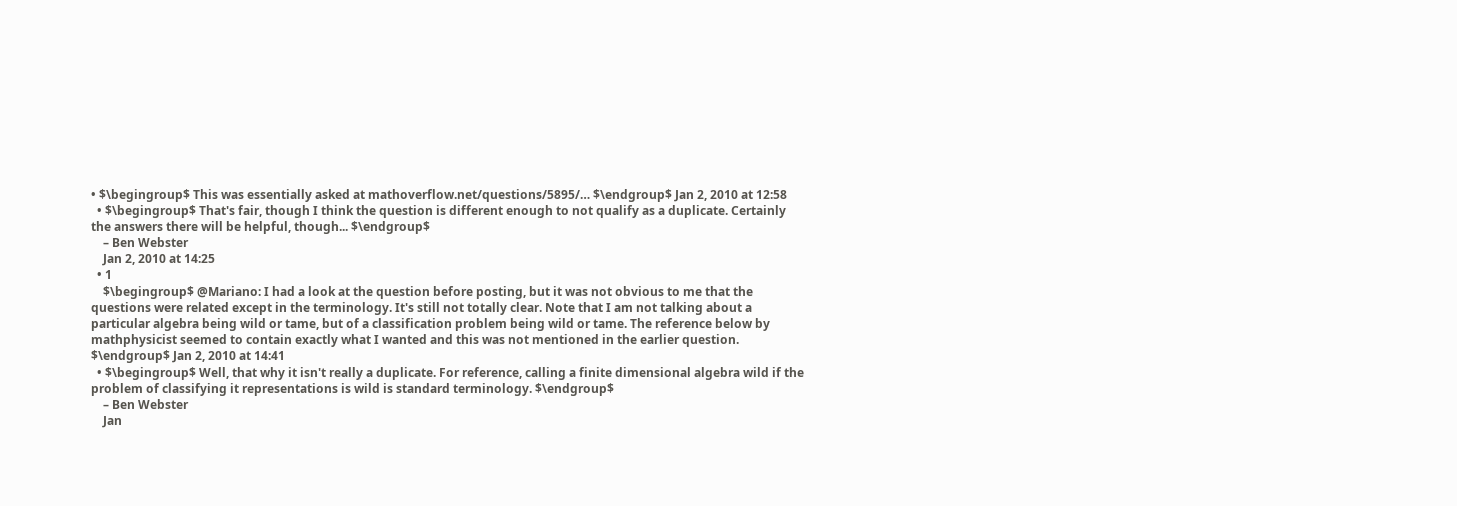• $\begingroup$ This was essentially asked at mathoverflow.net/questions/5895/… $\endgroup$ Jan 2, 2010 at 12:58
  • $\begingroup$ That's fair, though I think the question is different enough to not qualify as a duplicate. Certainly the answers there will be helpful, though... $\endgroup$
    – Ben Webster
    Jan 2, 2010 at 14:25
  • 1
    $\begingroup$ @Mariano: I had a look at the question before posting, but it was not obvious to me that the questions were related except in the terminology. It's still not totally clear. Note that I am not talking about a particular algebra being wild or tame, but of a classification problem being wild or tame. The reference below by mathphysicist seemed to contain exactly what I wanted and this was not mentioned in the earlier question. $\endgroup$ Jan 2, 2010 at 14:41
  • $\begingroup$ Well, that why it isn't really a duplicate. For reference, calling a finite dimensional algebra wild if the problem of classifying it representations is wild is standard terminology. $\endgroup$
    – Ben Webster
    Jan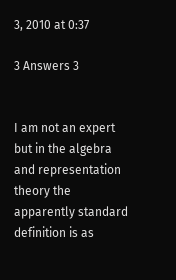3, 2010 at 0:37

3 Answers 3


I am not an expert but in the algebra and representation theory the apparently standard definition is as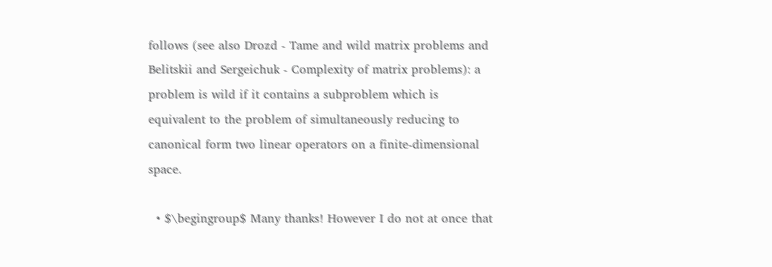follows (see also Drozd - Tame and wild matrix problems and Belitskii and Sergeichuk - Complexity of matrix problems): a problem is wild if it contains a subproblem which is equivalent to the problem of simultaneously reducing to canonical form two linear operators on a finite-dimensional space.

  • $\begingroup$ Many thanks! However I do not at once that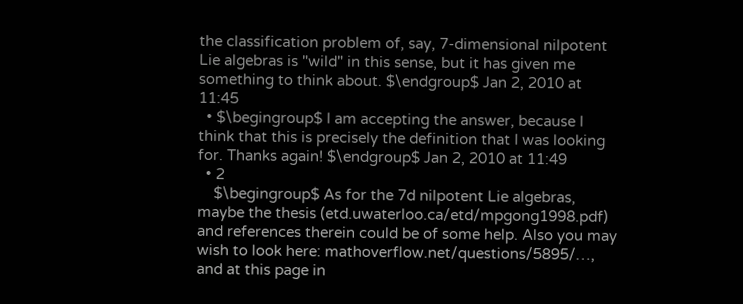the classification problem of, say, 7-dimensional nilpotent Lie algebras is "wild" in this sense, but it has given me something to think about. $\endgroup$ Jan 2, 2010 at 11:45
  • $\begingroup$ I am accepting the answer, because I think that this is precisely the definition that I was looking for. Thanks again! $\endgroup$ Jan 2, 2010 at 11:49
  • 2
    $\begingroup$ As for the 7d nilpotent Lie algebras, maybe the thesis (etd.uwaterloo.ca/etd/mpgong1998.pdf) and references therein could be of some help. Also you may wish to look here: mathoverflow.net/questions/5895/…, and at this page in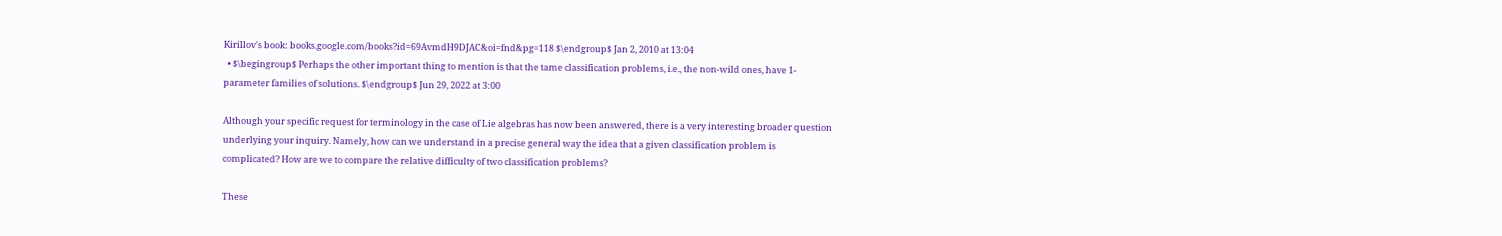Kirillov's book: books.google.com/books?id=69AvmdH9DJAC&oi=fnd&pg=118 $\endgroup$ Jan 2, 2010 at 13:04
  • $\begingroup$ Perhaps the other important thing to mention is that the tame classification problems, i.e., the non-wild ones, have 1-parameter families of solutions. $\endgroup$ Jun 29, 2022 at 3:00

Although your specific request for terminology in the case of Lie algebras has now been answered, there is a very interesting broader question underlying your inquiry. Namely, how can we understand in a precise general way the idea that a given classification problem is complicated? How are we to compare the relative difficulty of two classification problems?

These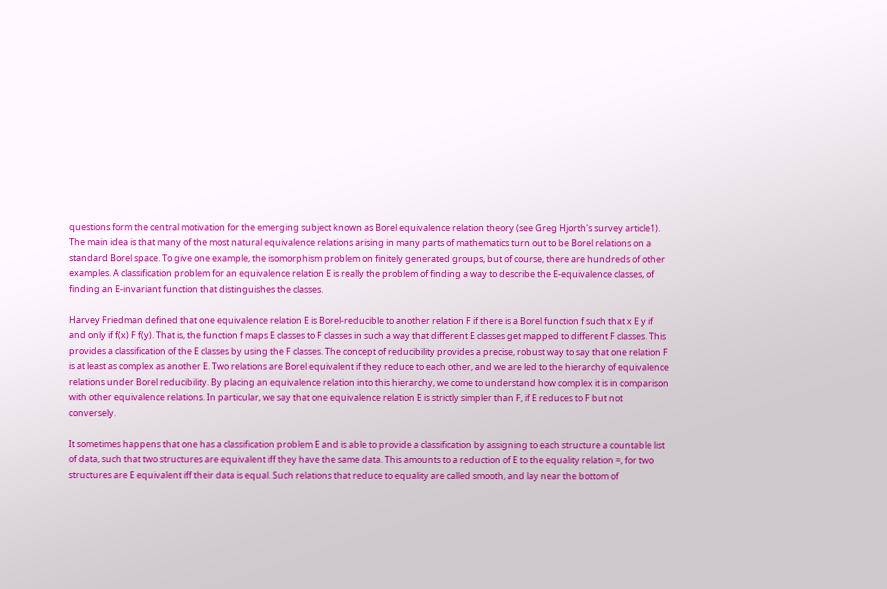questions form the central motivation for the emerging subject known as Borel equivalence relation theory (see Greg Hjorth's survey article1). The main idea is that many of the most natural equivalence relations arising in many parts of mathematics turn out to be Borel relations on a standard Borel space. To give one example, the isomorphism problem on finitely generated groups, but of course, there are hundreds of other examples. A classification problem for an equivalence relation E is really the problem of finding a way to describe the E-equivalence classes, of finding an E-invariant function that distinguishes the classes.

Harvey Friedman defined that one equivalence relation E is Borel-reducible to another relation F if there is a Borel function f such that x E y if and only if f(x) F f(y). That is, the function f maps E classes to F classes in such a way that different E classes get mapped to different F classes. This provides a classification of the E classes by using the F classes. The concept of reducibility provides a precise, robust way to say that one relation F is at least as complex as another E. Two relations are Borel equivalent if they reduce to each other, and we are led to the hierarchy of equivalence relations under Borel reducibility. By placing an equivalence relation into this hierarchy, we come to understand how complex it is in comparison with other equivalence relations. In particular, we say that one equivalence relation E is strictly simpler than F, if E reduces to F but not conversely.

It sometimes happens that one has a classification problem E and is able to provide a classification by assigning to each structure a countable list of data, such that two structures are equivalent iff they have the same data. This amounts to a reduction of E to the equality relation =, for two structures are E equivalent iff their data is equal. Such relations that reduce to equality are called smooth, and lay near the bottom of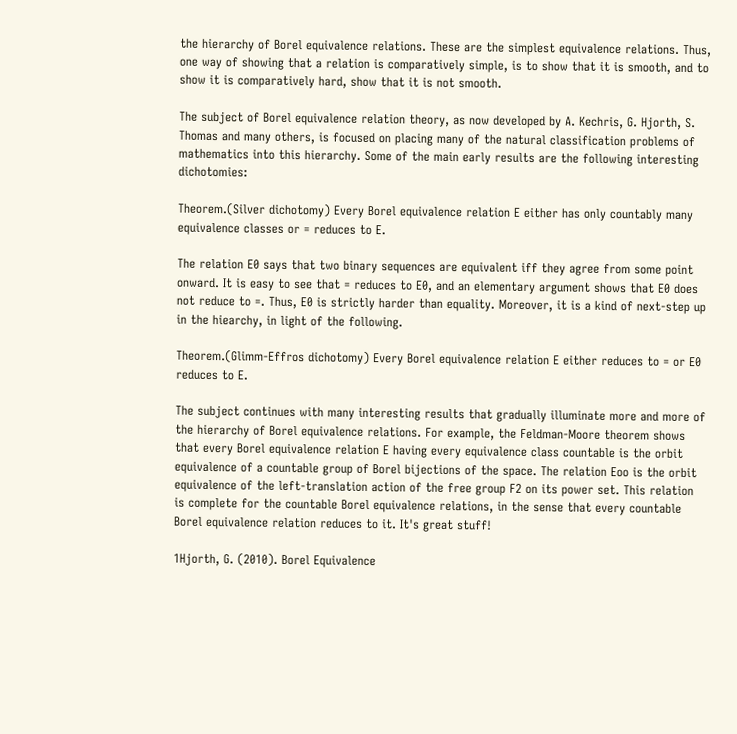the hierarchy of Borel equivalence relations. These are the simplest equivalence relations. Thus, one way of showing that a relation is comparatively simple, is to show that it is smooth, and to show it is comparatively hard, show that it is not smooth.

The subject of Borel equivalence relation theory, as now developed by A. Kechris, G. Hjorth, S. Thomas and many others, is focused on placing many of the natural classification problems of mathematics into this hierarchy. Some of the main early results are the following interesting dichotomies:

Theorem.(Silver dichotomy) Every Borel equivalence relation E either has only countably many equivalence classes or = reduces to E.

The relation E0 says that two binary sequences are equivalent iff they agree from some point onward. It is easy to see that = reduces to E0, and an elementary argument shows that E0 does not reduce to =. Thus, E0 is strictly harder than equality. Moreover, it is a kind of next-step up in the hiearchy, in light of the following.

Theorem.(Glimm-Effros dichotomy) Every Borel equivalence relation E either reduces to = or E0 reduces to E.

The subject continues with many interesting results that gradually illuminate more and more of the hierarchy of Borel equivalence relations. For example, the Feldman-Moore theorem shows that every Borel equivalence relation E having every equivalence class countable is the orbit equivalence of a countable group of Borel bijections of the space. The relation Eoo is the orbit equivalence of the left-translation action of the free group F2 on its power set. This relation is complete for the countable Borel equivalence relations, in the sense that every countable Borel equivalence relation reduces to it. It's great stuff!

1Hjorth, G. (2010). Borel Equivalence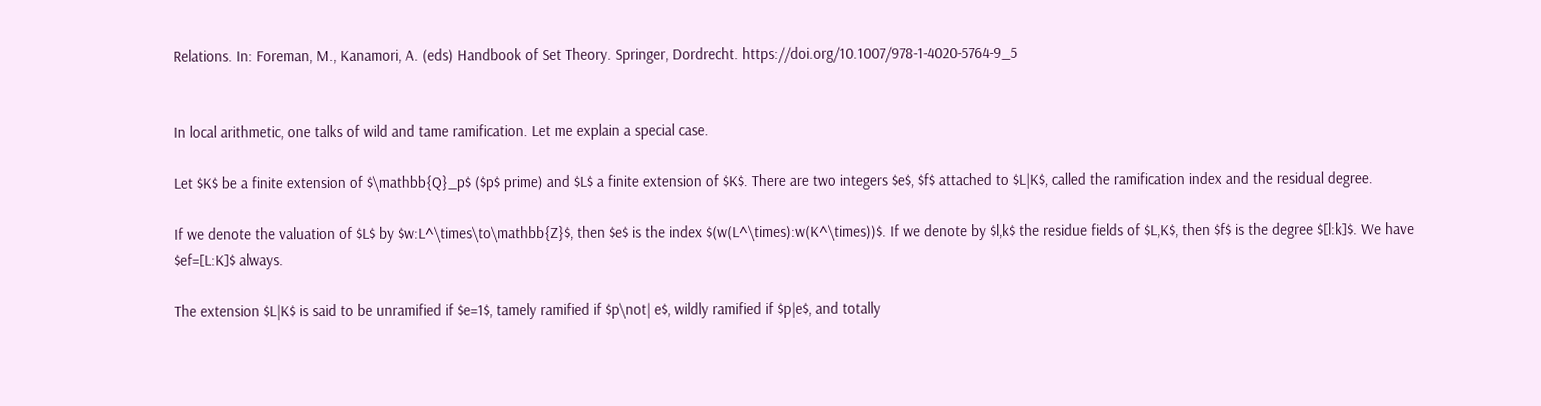Relations. In: Foreman, M., Kanamori, A. (eds) Handbook of Set Theory. Springer, Dordrecht. https://doi.org/10.1007/978-1-4020-5764-9_5


In local arithmetic, one talks of wild and tame ramification. Let me explain a special case.

Let $K$ be a finite extension of $\mathbb{Q}_p$ ($p$ prime) and $L$ a finite extension of $K$. There are two integers $e$, $f$ attached to $L|K$, called the ramification index and the residual degree.

If we denote the valuation of $L$ by $w:L^\times\to\mathbb{Z}$, then $e$ is the index $(w(L^\times):w(K^\times))$. If we denote by $l,k$ the residue fields of $L,K$, then $f$ is the degree $[l:k]$. We have $ef=[L:K]$ always.

The extension $L|K$ is said to be unramified if $e=1$, tamely ramified if $p\not| e$, wildly ramified if $p|e$, and totally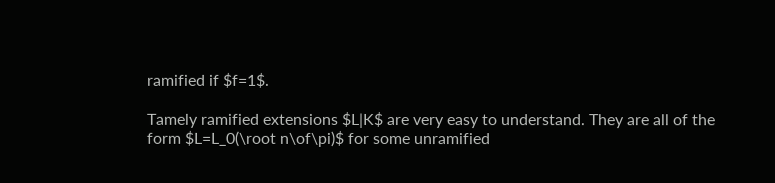ramified if $f=1$.

Tamely ramified extensions $L|K$ are very easy to understand. They are all of the form $L=L_0(\root n\of\pi)$ for some unramified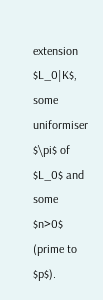extension $L_0|K$, some uniformiser $\pi$ of $L_0$ and some $n>0$ (prime to $p$).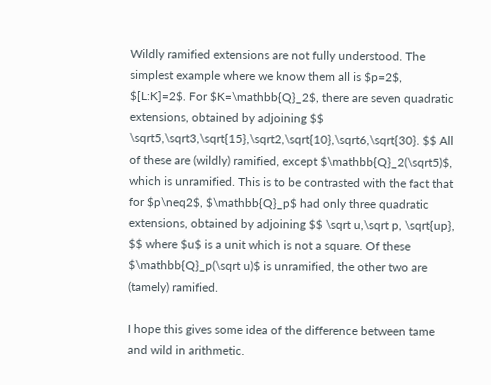Wildly ramified extensions are not fully understood. The simplest example where we know them all is $p=2$, $[L:K]=2$. For $K=\mathbb{Q}_2$, there are seven quadratic extensions, obtained by adjoining $$ \sqrt5,\sqrt3,\sqrt{15},\sqrt2,\sqrt{10},\sqrt6,\sqrt{30}. $$ All of these are (wildly) ramified, except $\mathbb{Q}_2(\sqrt5)$, which is unramified. This is to be contrasted with the fact that for $p\neq2$, $\mathbb{Q}_p$ had only three quadratic extensions, obtained by adjoining $$ \sqrt u,\sqrt p, \sqrt{up}, $$ where $u$ is a unit which is not a square. Of these $\mathbb{Q}_p(\sqrt u)$ is unramified, the other two are (tamely) ramified.

I hope this gives some idea of the difference between tame and wild in arithmetic.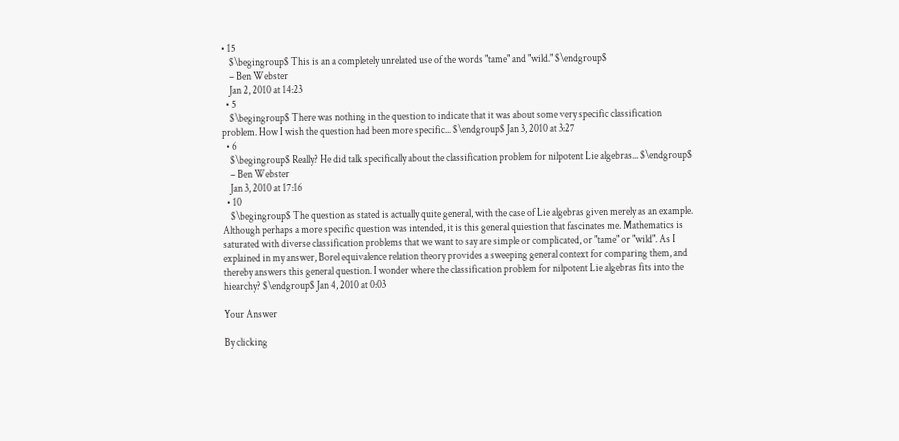• 15
    $\begingroup$ This is an a completely unrelated use of the words "tame" and "wild." $\endgroup$
    – Ben Webster
    Jan 2, 2010 at 14:23
  • 5
    $\begingroup$ There was nothing in the question to indicate that it was about some very specific classification problem. How I wish the question had been more specific... $\endgroup$ Jan 3, 2010 at 3:27
  • 6
    $\begingroup$ Really? He did talk specifically about the classification problem for nilpotent Lie algebras... $\endgroup$
    – Ben Webster
    Jan 3, 2010 at 17:16
  • 10
    $\begingroup$ The question as stated is actually quite general, with the case of Lie algebras given merely as an example. Although perhaps a more specific question was intended, it is this general quiestion that fascinates me. Mathematics is saturated with diverse classification problems that we want to say are simple or complicated, or "tame" or "wild". As I explained in my answer, Borel equivalence relation theory provides a sweeping general context for comparing them, and thereby answers this general question. I wonder where the classification problem for nilpotent Lie algebras fits into the hiearchy? $\endgroup$ Jan 4, 2010 at 0:03

Your Answer

By clicking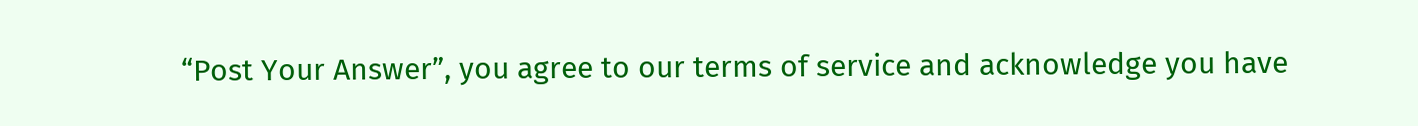“Post Your Answer”, you agree to our terms of service and acknowledge you have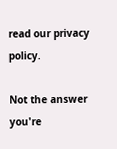read our privacy policy.

Not the answer you're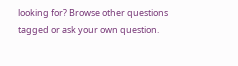looking for? Browse other questions tagged or ask your own question.